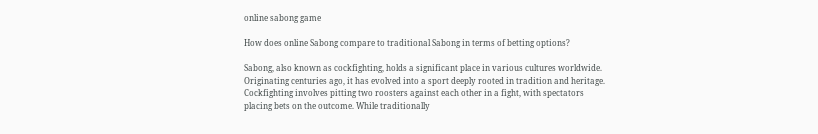online sabong game

How does online Sabong compare to traditional Sabong in terms of betting options?

Sabong, also known as cockfighting, holds a significant place in various cultures worldwide. Originating centuries ago, it has evolved into a sport deeply rooted in tradition and heritage. Cockfighting involves pitting two roosters against each other in a fight, with spectators placing bets on the outcome. While traditionally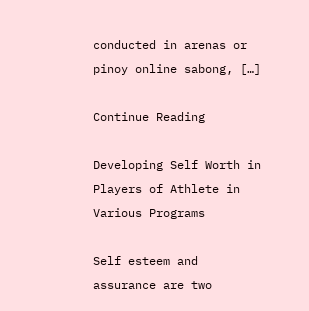conducted in arenas or pinoy online sabong, […]

Continue Reading

Developing Self Worth in Players of Athlete in Various Programs

Self esteem and assurance are two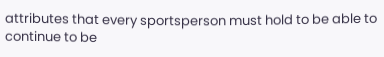attributes that every sportsperson must hold to be able to continue to be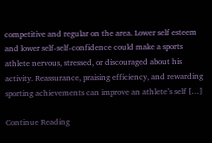competitive and regular on the area. Lower self esteem and lower self-self-confidence could make a sports athlete nervous, stressed, or discouraged about his activity. Reassurance, praising efficiency, and rewarding sporting achievements can improve an athlete’s self […]

Continue Reading